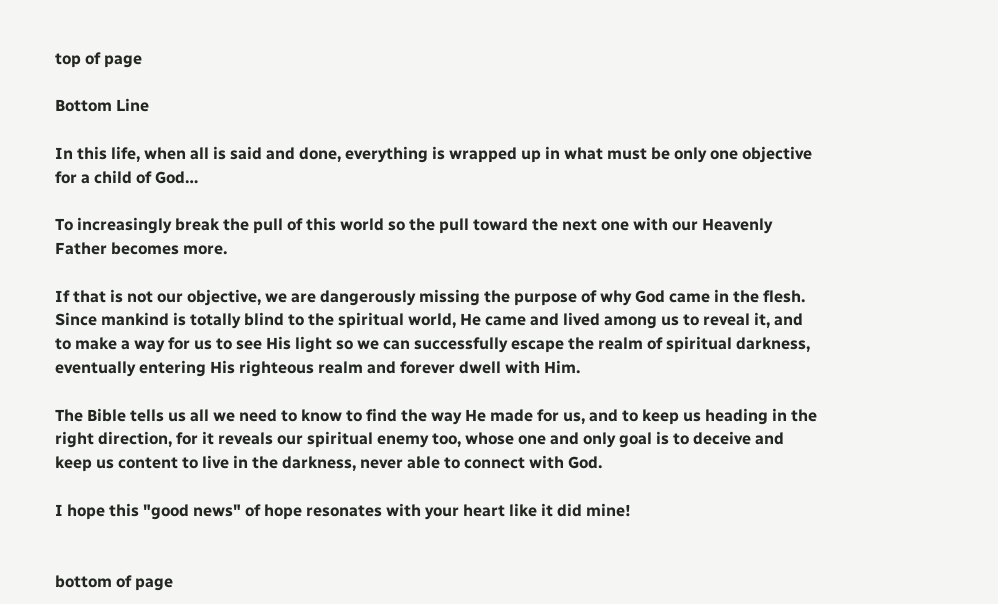top of page

Bottom Line

In this life, when all is said and done, everything is wrapped up in what must be only one objective for a child of God…

To increasingly break the pull of this world so the pull toward the next one with our Heavenly Father becomes more.

If that is not our objective, we are dangerously missing the purpose of why God came in the flesh. Since mankind is totally blind to the spiritual world, He came and lived among us to reveal it, and to make a way for us to see His light so we can successfully escape the realm of spiritual darkness, eventually entering His righteous realm and forever dwell with Him.

The Bible tells us all we need to know to find the way He made for us, and to keep us heading in the right direction, for it reveals our spiritual enemy too, whose one and only goal is to deceive and keep us content to live in the darkness, never able to connect with God.

I hope this "good news" of hope resonates with your heart like it did mine!


bottom of page